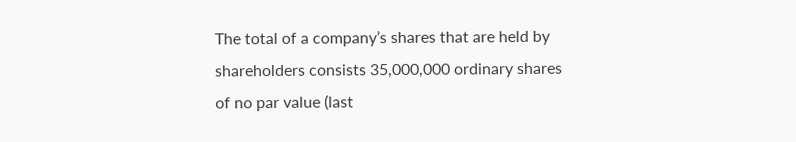The total of a company’s shares that are held by shareholders consists 35,000,000 ordinary shares of no par value (last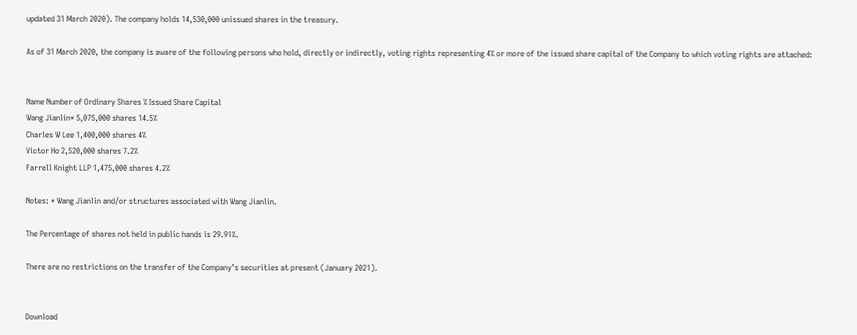updated 31 March 2020). The company holds 14,530,000 unissued shares in the treasury.

As of 31 March 2020, the company is aware of the following persons who hold, directly or indirectly, voting rights representing 4% or more of the issued share capital of the Company to which voting rights are attached:


Name Number of Ordinary Shares % Issued Share Capital
Wang Jianlin* 5,075,000 shares 14.5%
Charles W Lee 1,400,000 shares 4%
Victor Ho 2,520,000 shares 7.2%
Farrell Knight LLP 1,475,000 shares 4.2%

Notes: * Wang Jianlin and/or structures associated with Wang Jianlin.

The Percentage of shares not held in public hands is 29.91%.

There are no restrictions on the transfer of the Company’s securities at present (January 2021).


Download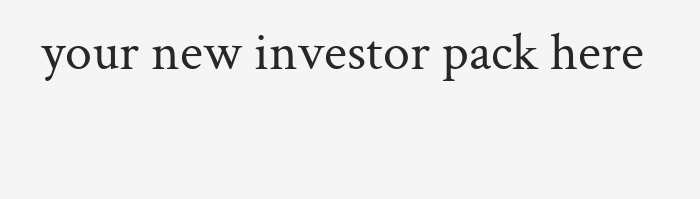your new investor pack here